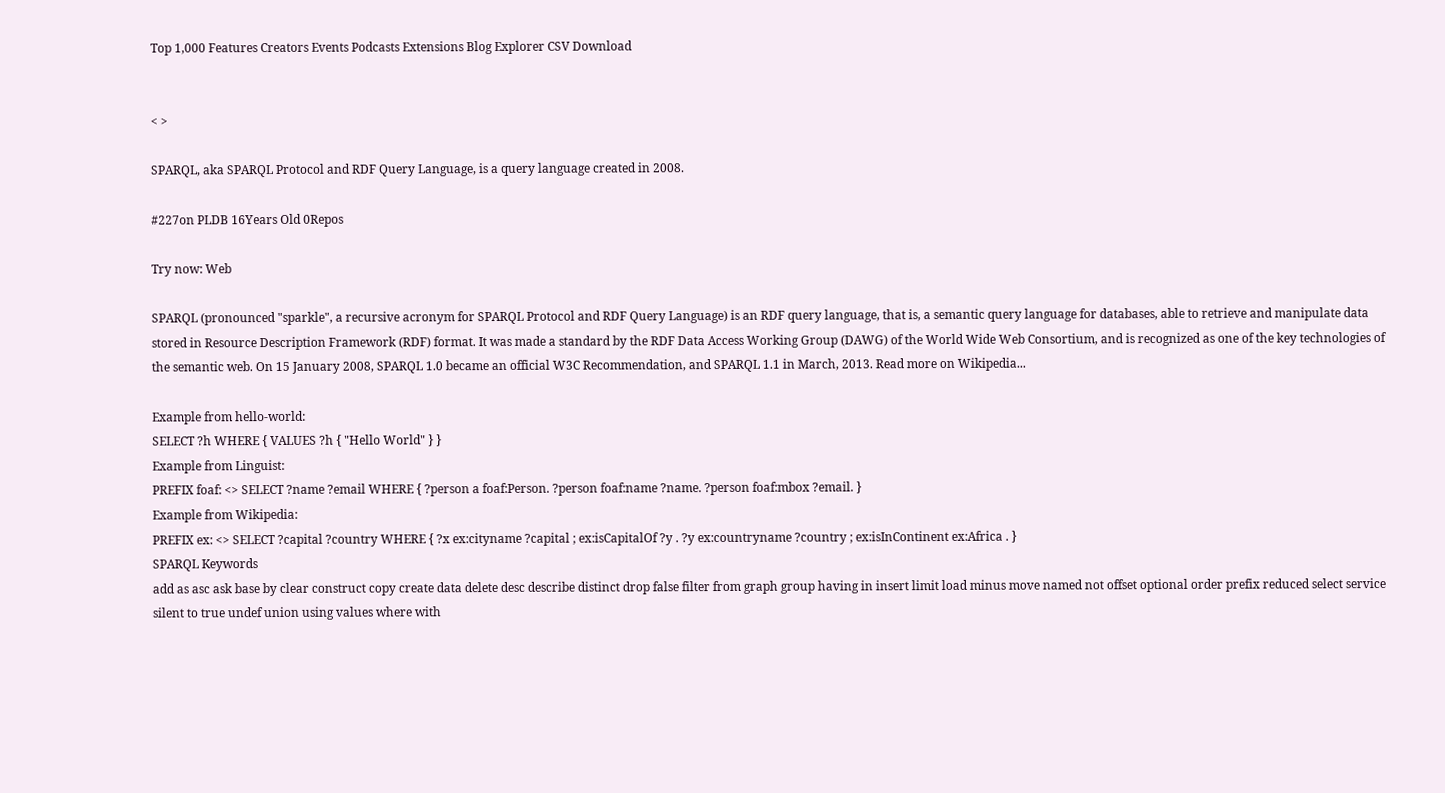Top 1,000 Features Creators Events Podcasts Extensions Blog Explorer CSV Download


< >

SPARQL, aka SPARQL Protocol and RDF Query Language, is a query language created in 2008.

#227on PLDB 16Years Old 0Repos

Try now: Web

SPARQL (pronounced "sparkle", a recursive acronym for SPARQL Protocol and RDF Query Language) is an RDF query language, that is, a semantic query language for databases, able to retrieve and manipulate data stored in Resource Description Framework (RDF) format. It was made a standard by the RDF Data Access Working Group (DAWG) of the World Wide Web Consortium, and is recognized as one of the key technologies of the semantic web. On 15 January 2008, SPARQL 1.0 became an official W3C Recommendation, and SPARQL 1.1 in March, 2013. Read more on Wikipedia...

Example from hello-world:
SELECT ?h WHERE { VALUES ?h { "Hello World" } }
Example from Linguist:
PREFIX foaf: <> SELECT ?name ?email WHERE { ?person a foaf:Person. ?person foaf:name ?name. ?person foaf:mbox ?email. }
Example from Wikipedia:
PREFIX ex: <> SELECT ?capital ?country WHERE { ?x ex:cityname ?capital ; ex:isCapitalOf ?y . ?y ex:countryname ?country ; ex:isInContinent ex:Africa . }
SPARQL Keywords
add as asc ask base by clear construct copy create data delete desc describe distinct drop false filter from graph group having in insert limit load minus move named not offset optional order prefix reduced select service silent to true undef union using values where with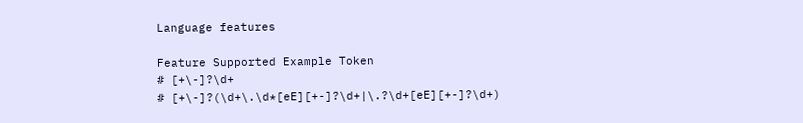Language features

Feature Supported Example Token
# [+\-]?\d+
# [+\-]?(\d+\.\d*[eE][+-]?\d+|\.?\d+[eE][+-]?\d+)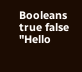Booleans true false
"Hello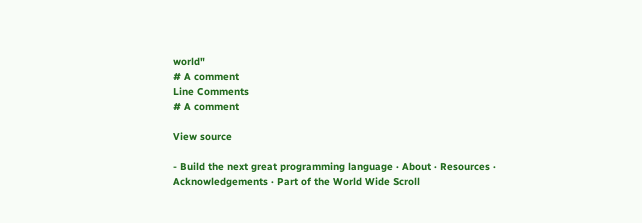world"
# A comment
Line Comments
# A comment

View source

- Build the next great programming language · About · Resources · Acknowledgements · Part of the World Wide Scroll